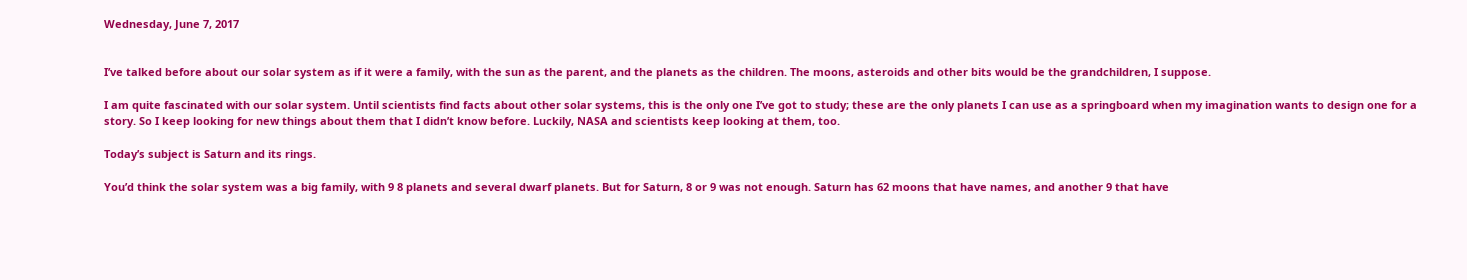Wednesday, June 7, 2017


I’ve talked before about our solar system as if it were a family, with the sun as the parent, and the planets as the children. The moons, asteroids and other bits would be the grandchildren, I suppose.

I am quite fascinated with our solar system. Until scientists find facts about other solar systems, this is the only one I’ve got to study; these are the only planets I can use as a springboard when my imagination wants to design one for a story. So I keep looking for new things about them that I didn’t know before. Luckily, NASA and scientists keep looking at them, too.

Today’s subject is Saturn and its rings.

You’d think the solar system was a big family, with 9 8 planets and several dwarf planets. But for Saturn, 8 or 9 was not enough. Saturn has 62 moons that have names, and another 9 that have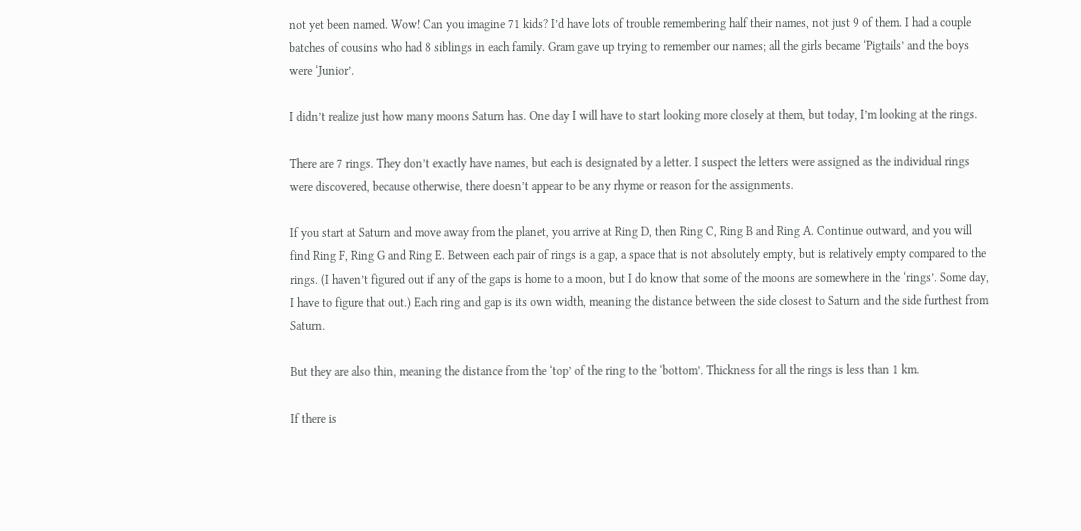not yet been named. Wow! Can you imagine 71 kids? I’d have lots of trouble remembering half their names, not just 9 of them. I had a couple batches of cousins who had 8 siblings in each family. Gram gave up trying to remember our names; all the girls became ‘Pigtails’ and the boys were ‘Junior’.

I didn’t realize just how many moons Saturn has. One day I will have to start looking more closely at them, but today, I’m looking at the rings.

There are 7 rings. They don’t exactly have names, but each is designated by a letter. I suspect the letters were assigned as the individual rings were discovered, because otherwise, there doesn’t appear to be any rhyme or reason for the assignments.

If you start at Saturn and move away from the planet, you arrive at Ring D, then Ring C, Ring B and Ring A. Continue outward, and you will find Ring F, Ring G and Ring E. Between each pair of rings is a gap, a space that is not absolutely empty, but is relatively empty compared to the rings. (I haven’t figured out if any of the gaps is home to a moon, but I do know that some of the moons are somewhere in the ‘rings’. Some day, I have to figure that out.) Each ring and gap is its own width, meaning the distance between the side closest to Saturn and the side furthest from Saturn.

But they are also thin, meaning the distance from the ‘top’ of the ring to the ‘bottom’. Thickness for all the rings is less than 1 km.

If there is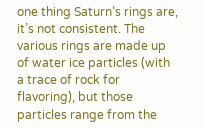one thing Saturn’s rings are, it’s not consistent. The various rings are made up of water ice particles (with a trace of rock for flavoring), but those particles range from the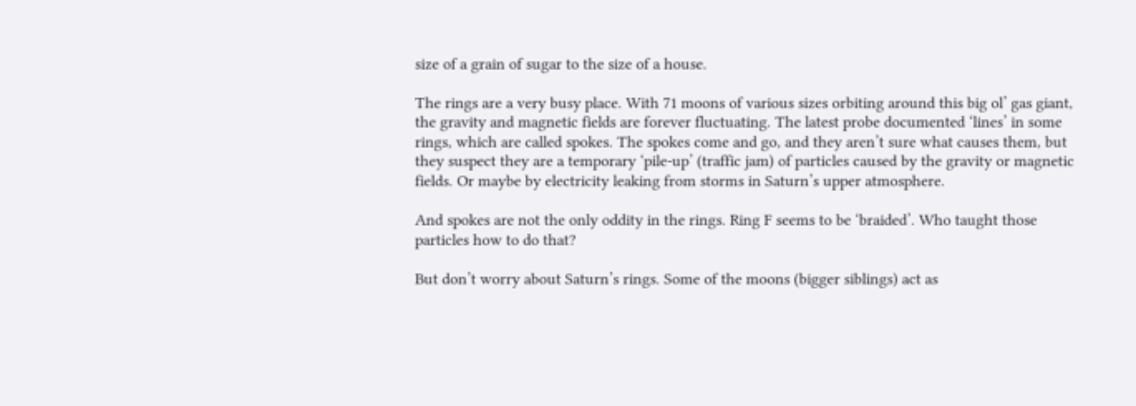size of a grain of sugar to the size of a house.

The rings are a very busy place. With 71 moons of various sizes orbiting around this big ol’ gas giant, the gravity and magnetic fields are forever fluctuating. The latest probe documented ‘lines’ in some rings, which are called spokes. The spokes come and go, and they aren’t sure what causes them, but they suspect they are a temporary ‘pile-up’ (traffic jam) of particles caused by the gravity or magnetic fields. Or maybe by electricity leaking from storms in Saturn’s upper atmosphere.

And spokes are not the only oddity in the rings. Ring F seems to be ‘braided’. Who taught those particles how to do that?

But don’t worry about Saturn’s rings. Some of the moons (bigger siblings) act as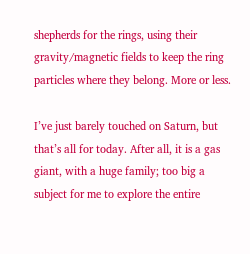shepherds for the rings, using their gravity/magnetic fields to keep the ring particles where they belong. More or less.

I’ve just barely touched on Saturn, but that’s all for today. After all, it is a gas giant, with a huge family; too big a subject for me to explore the entire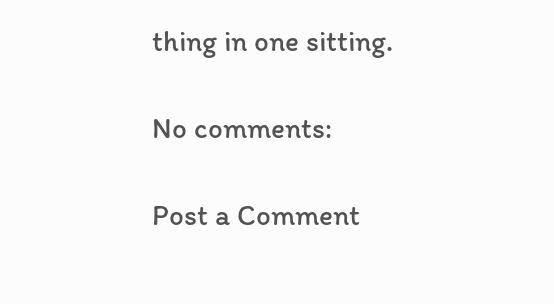thing in one sitting.

No comments:

Post a Comment